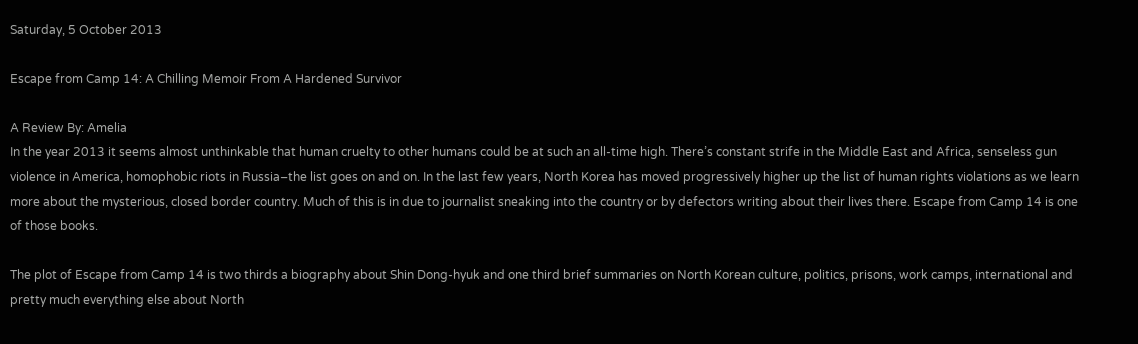Saturday, 5 October 2013

Escape from Camp 14: A Chilling Memoir From A Hardened Survivor

A Review By: Amelia
In the year 2013 it seems almost unthinkable that human cruelty to other humans could be at such an all-time high. There’s constant strife in the Middle East and Africa, senseless gun violence in America, homophobic riots in Russia–the list goes on and on. In the last few years, North Korea has moved progressively higher up the list of human rights violations as we learn more about the mysterious, closed border country. Much of this is in due to journalist sneaking into the country or by defectors writing about their lives there. Escape from Camp 14 is one of those books.

The plot of Escape from Camp 14 is two thirds a biography about Shin Dong-hyuk and one third brief summaries on North Korean culture, politics, prisons, work camps, international and pretty much everything else about North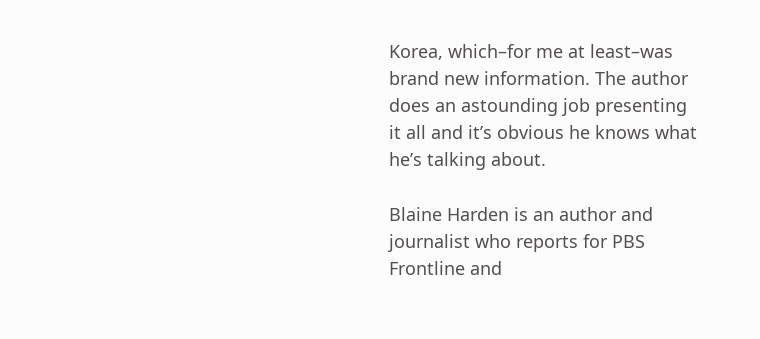Korea, which–for me at least–was brand new information. The author does an astounding job presenting it all and it’s obvious he knows what he’s talking about.

Blaine Harden is an author and journalist who reports for PBS Frontline and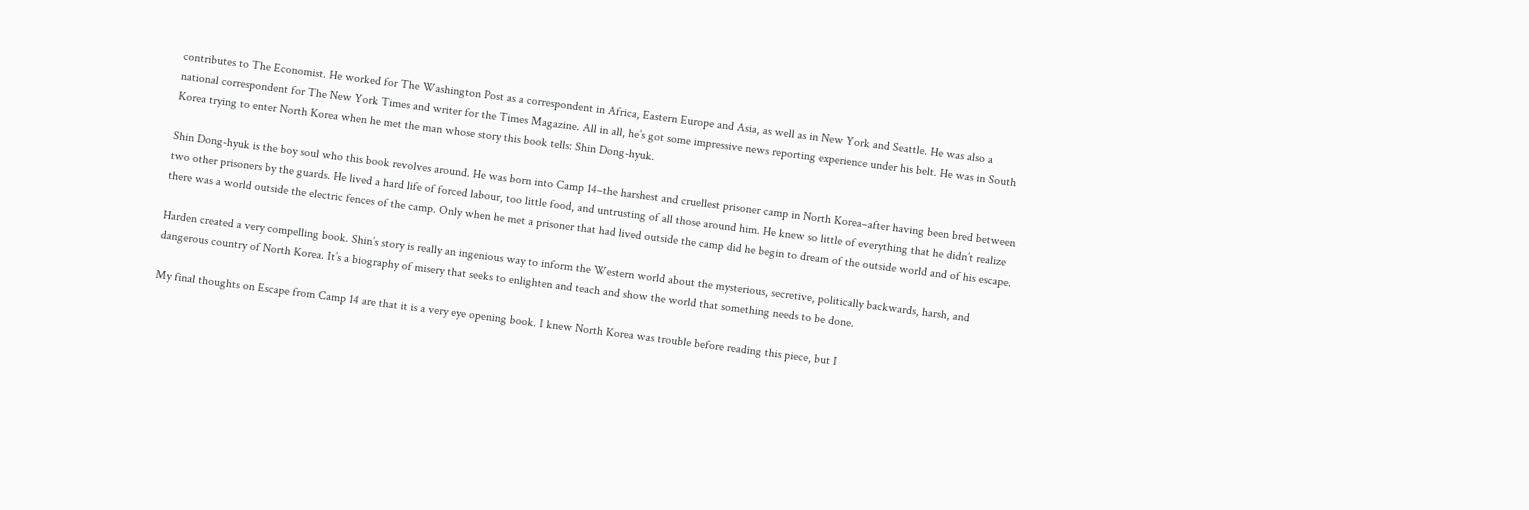contributes to The Economist. He worked for The Washington Post as a correspondent in Africa, Eastern Europe and Asia, as well as in New York and Seattle. He was also a national correspondent for The New York Times and writer for the Times Magazine. All in all, he’s got some impressive news reporting experience under his belt. He was in South Korea trying to enter North Korea when he met the man whose story this book tells: Shin Dong-hyuk.

Shin Dong-hyuk is the boy soul who this book revolves around. He was born into Camp 14–the harshest and cruellest prisoner camp in North Korea–after having been bred between two other prisoners by the guards. He lived a hard life of forced labour, too little food, and untrusting of all those around him. He knew so little of everything that he didn’t realize there was a world outside the electric fences of the camp. Only when he met a prisoner that had lived outside the camp did he begin to dream of the outside world and of his escape.

Harden created a very compelling book. Shin’s story is really an ingenious way to inform the Western world about the mysterious, secretive, politically backwards, harsh, and dangerous country of North Korea. It’s a biography of misery that seeks to enlighten and teach and show the world that something needs to be done.

My final thoughts on Escape from Camp 14 are that it is a very eye opening book. I knew North Korea was trouble before reading this piece, but I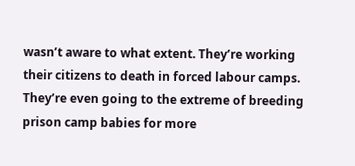wasn’t aware to what extent. They’re working their citizens to death in forced labour camps. They’re even going to the extreme of breeding prison camp babies for more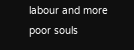labour and more poor souls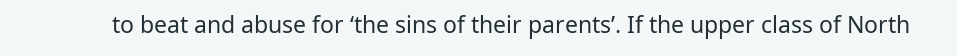to beat and abuse for ‘the sins of their parents’. If the upper class of North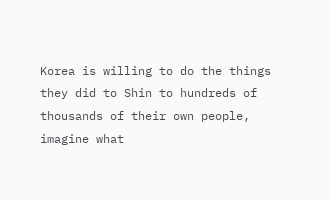Korea is willing to do the things they did to Shin to hundreds of thousands of their own people, imagine what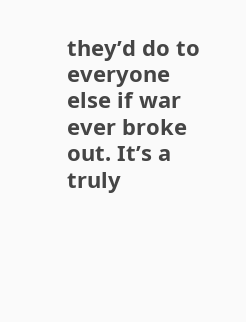they’d do to everyone else if war ever broke out. It’s a truly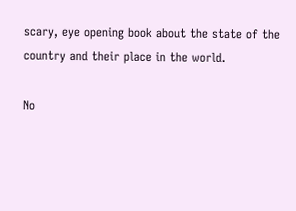scary, eye opening book about the state of the country and their place in the world.

No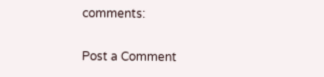comments:

Post a Comment